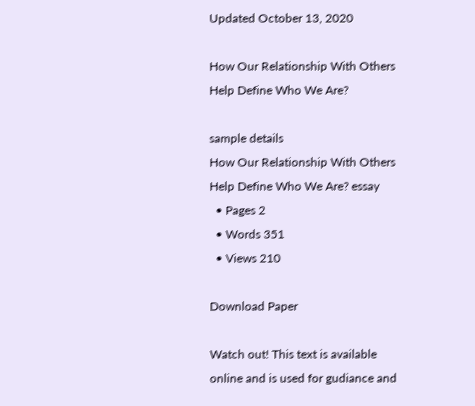Updated October 13, 2020

How Our Relationship With Others Help Define Who We Are?

sample details
How Our Relationship With Others Help Define Who We Are? essay
  • Pages 2
  • Words 351
  • Views 210

Download Paper

Watch out! This text is available online and is used for gudiance and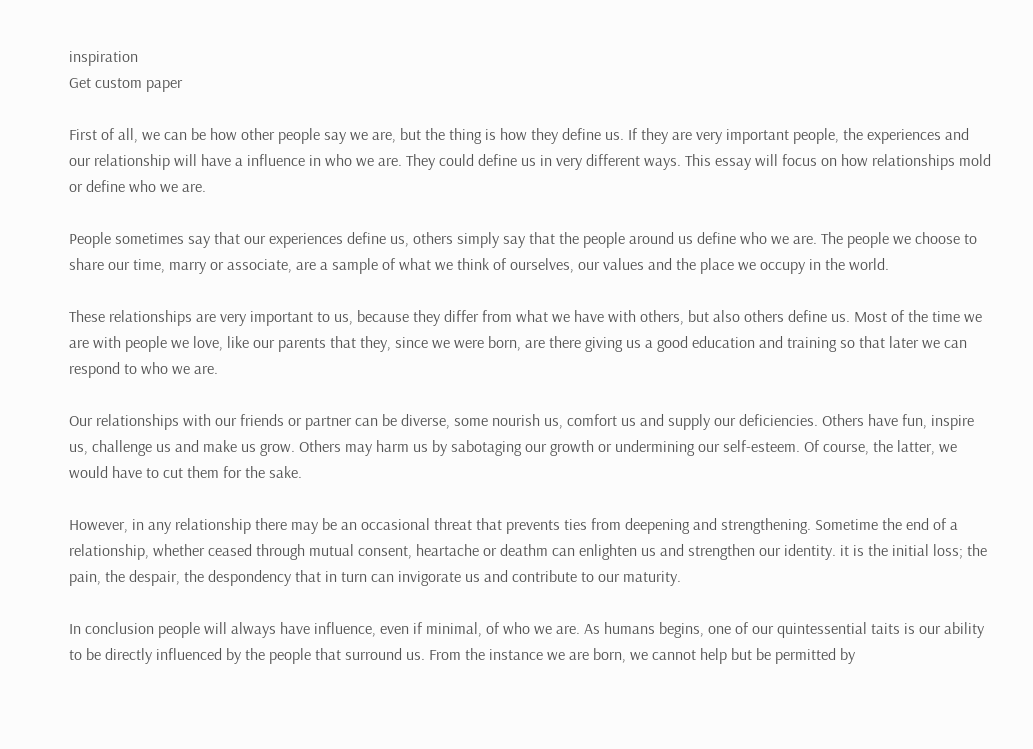inspiration
Get custom paper

First of all, we can be how other people say we are, but the thing is how they define us. If they are very important people, the experiences and our relationship will have a influence in who we are. They could define us in very different ways. This essay will focus on how relationships mold or define who we are.

People sometimes say that our experiences define us, others simply say that the people around us define who we are. The people we choose to share our time, marry or associate, are a sample of what we think of ourselves, our values and the place we occupy in the world.

These relationships are very important to us, because they differ from what we have with others, but also others define us. Most of the time we are with people we love, like our parents that they, since we were born, are there giving us a good education and training so that later we can respond to who we are.

Our relationships with our friends or partner can be diverse, some nourish us, comfort us and supply our deficiencies. Others have fun, inspire us, challenge us and make us grow. Others may harm us by sabotaging our growth or undermining our self-esteem. Of course, the latter, we would have to cut them for the sake.

However, in any relationship there may be an occasional threat that prevents ties from deepening and strengthening. Sometime the end of a relationship, whether ceased through mutual consent, heartache or deathm can enlighten us and strengthen our identity. it is the initial loss; the pain, the despair, the despondency that in turn can invigorate us and contribute to our maturity.

In conclusion people will always have influence, even if minimal, of who we are. As humans begins, one of our quintessential taits is our ability to be directly influenced by the people that surround us. From the instance we are born, we cannot help but be permitted by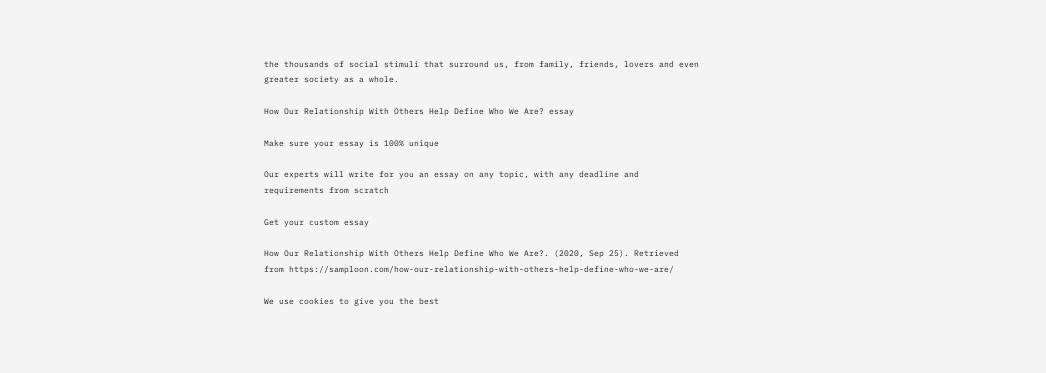the thousands of social stimuli that surround us, from family, friends, lovers and even greater society as a whole.

How Our Relationship With Others Help Define Who We Are? essay

Make sure your essay is 100% unique

Our experts will write for you an essay on any topic, with any deadline and requirements from scratch

Get your custom essay

How Our Relationship With Others Help Define Who We Are?. (2020, Sep 25). Retrieved from https://samploon.com/how-our-relationship-with-others-help-define-who-we-are/

We use cookies to give you the best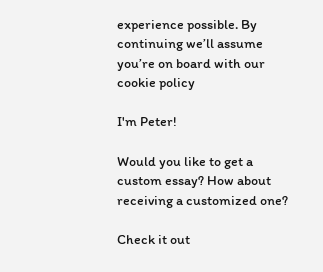experience possible. By continuing we’ll assume you’re on board with our cookie policy

I'm Peter!

Would you like to get a custom essay? How about receiving a customized one?

Check it out